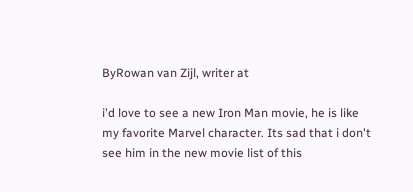ByRowan van Zijl, writer at

i'd love to see a new Iron Man movie, he is like my favorite Marvel character. Its sad that i don't see him in the new movie list of this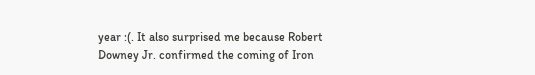year :(. It also surprised me because Robert Downey Jr. confirmed the coming of Iron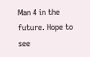Man 4 in the future. Hope to see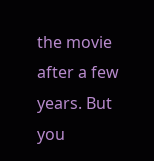the movie after a few years. But you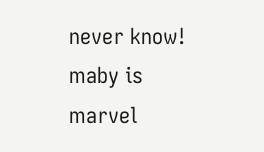never know! maby is marvel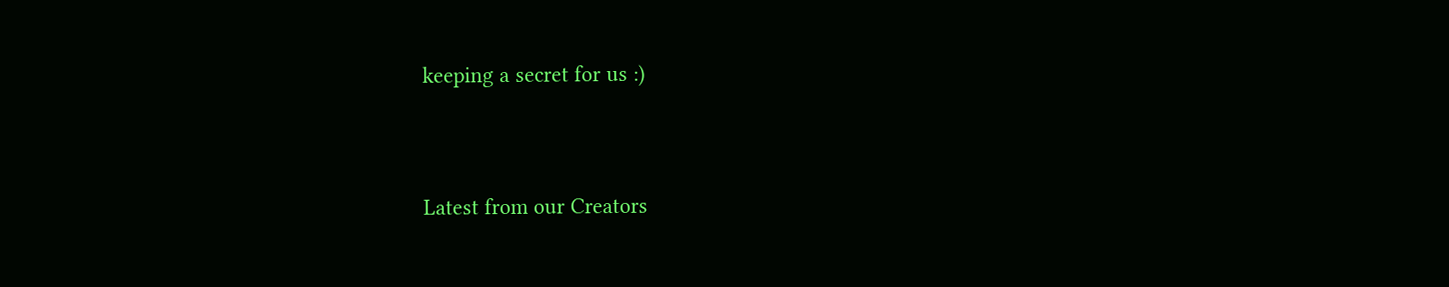keeping a secret for us :)


Latest from our Creators